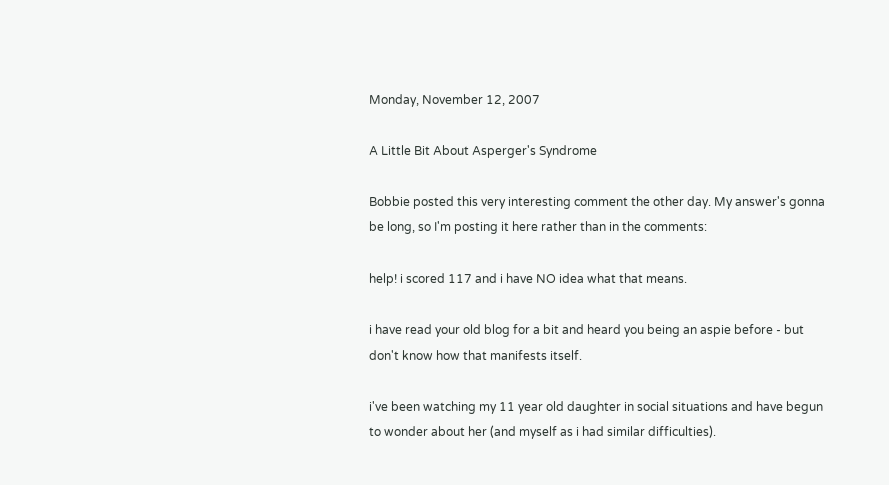Monday, November 12, 2007

A Little Bit About Asperger's Syndrome

Bobbie posted this very interesting comment the other day. My answer's gonna be long, so I'm posting it here rather than in the comments:

help! i scored 117 and i have NO idea what that means.

i have read your old blog for a bit and heard you being an aspie before - but don't know how that manifests itself.

i've been watching my 11 year old daughter in social situations and have begun to wonder about her (and myself as i had similar difficulties).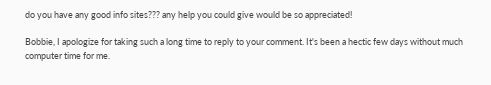do you have any good info sites??? any help you could give would be so appreciated!

Bobbie, I apologize for taking such a long time to reply to your comment. It's been a hectic few days without much computer time for me.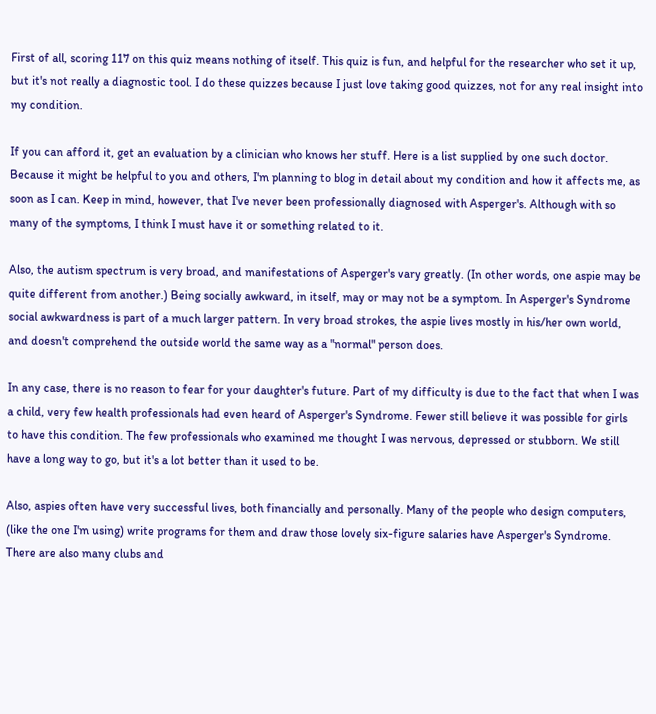First of all, scoring 117 on this quiz means nothing of itself. This quiz is fun, and helpful for the researcher who set it up, but it's not really a diagnostic tool. I do these quizzes because I just love taking good quizzes, not for any real insight into my condition.

If you can afford it, get an evaluation by a clinician who knows her stuff. Here is a list supplied by one such doctor.
Because it might be helpful to you and others, I'm planning to blog in detail about my condition and how it affects me, as soon as I can. Keep in mind, however, that I've never been professionally diagnosed with Asperger's. Although with so many of the symptoms, I think I must have it or something related to it.

Also, the autism spectrum is very broad, and manifestations of Asperger's vary greatly. (In other words, one aspie may be quite different from another.) Being socially awkward, in itself, may or may not be a symptom. In Asperger's Syndrome social awkwardness is part of a much larger pattern. In very broad strokes, the aspie lives mostly in his/her own world, and doesn't comprehend the outside world the same way as a "normal" person does.

In any case, there is no reason to fear for your daughter's future. Part of my difficulty is due to the fact that when I was a child, very few health professionals had even heard of Asperger's Syndrome. Fewer still believe it was possible for girls to have this condition. The few professionals who examined me thought I was nervous, depressed or stubborn. We still have a long way to go, but it's a lot better than it used to be.

Also, aspies often have very successful lives, both financially and personally. Many of the people who design computers, (like the one I'm using) write programs for them and draw those lovely six-figure salaries have Asperger's Syndrome. There are also many clubs and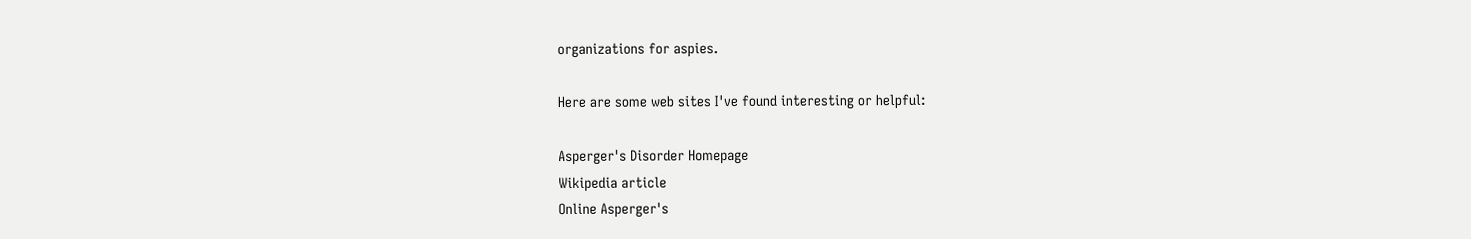organizations for aspies.

Here are some web sites I've found interesting or helpful:

Asperger's Disorder Homepage
Wikipedia article
Online Asperger's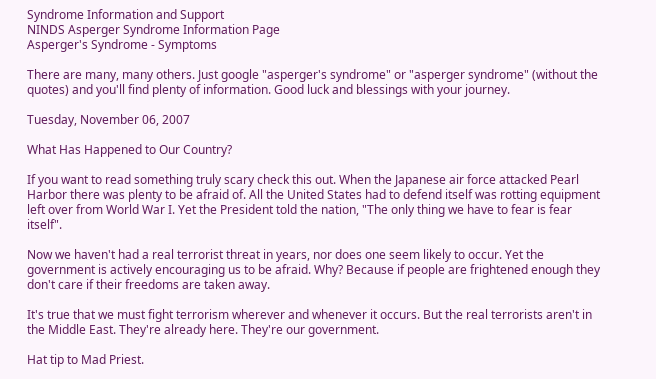Syndrome Information and Support
NINDS Asperger Syndrome Information Page
Asperger's Syndrome - Symptoms

There are many, many others. Just google "asperger's syndrome" or "asperger syndrome" (without the quotes) and you'll find plenty of information. Good luck and blessings with your journey.

Tuesday, November 06, 2007

What Has Happened to Our Country?

If you want to read something truly scary check this out. When the Japanese air force attacked Pearl Harbor there was plenty to be afraid of. All the United States had to defend itself was rotting equipment left over from World War I. Yet the President told the nation, "The only thing we have to fear is fear itself".

Now we haven't had a real terrorist threat in years, nor does one seem likely to occur. Yet the government is actively encouraging us to be afraid. Why? Because if people are frightened enough they don't care if their freedoms are taken away.

It's true that we must fight terrorism wherever and whenever it occurs. But the real terrorists aren't in the Middle East. They're already here. They're our government.

Hat tip to Mad Priest.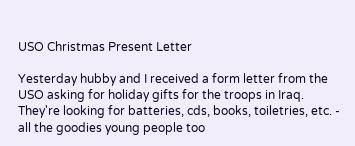USO Christmas Present Letter

Yesterday hubby and I received a form letter from the USO asking for holiday gifts for the troops in Iraq. They're looking for batteries, cds, books, toiletries, etc. - all the goodies young people too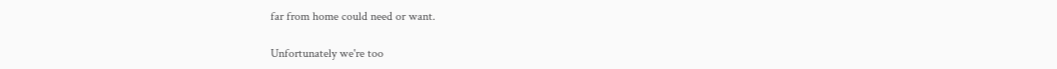far from home could need or want.

Unfortunately we're too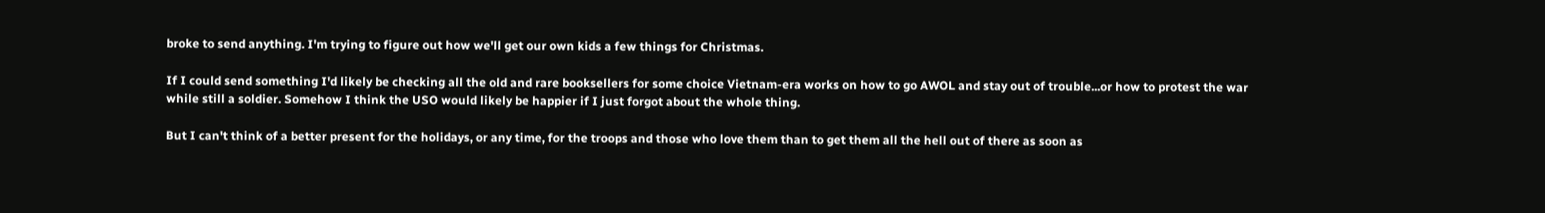broke to send anything. I'm trying to figure out how we'll get our own kids a few things for Christmas.

If I could send something I'd likely be checking all the old and rare booksellers for some choice Vietnam-era works on how to go AWOL and stay out of trouble...or how to protest the war while still a soldier. Somehow I think the USO would likely be happier if I just forgot about the whole thing.

But I can't think of a better present for the holidays, or any time, for the troops and those who love them than to get them all the hell out of there as soon as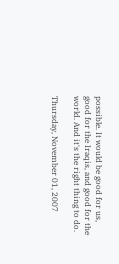possible. It would be good for us, good for the Iraqis, and good for the world. And it's the right thing to do.

Thursday, November 01, 2007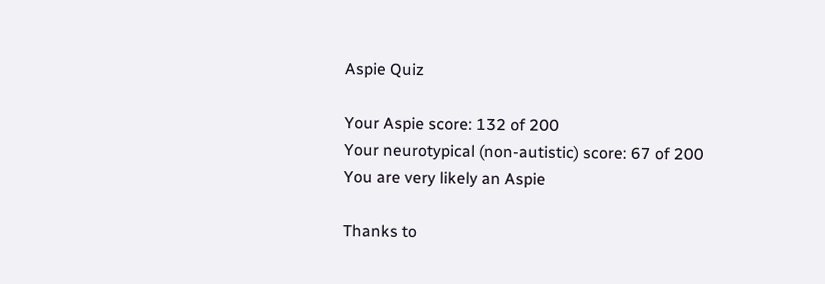Aspie Quiz

Your Aspie score: 132 of 200
Your neurotypical (non-autistic) score: 67 of 200
You are very likely an Aspie

Thanks to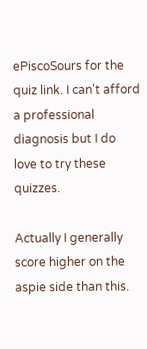ePiscoSours for the quiz link. I can't afford a professional diagnosis but I do love to try these quizzes.

Actually I generally score higher on the aspie side than this.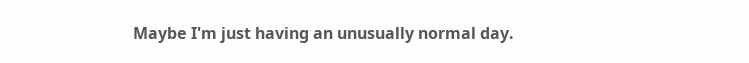Maybe I'm just having an unusually normal day.